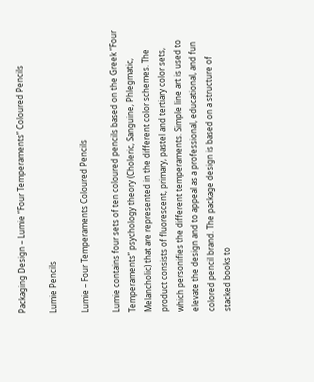Packaging Design – Lumie “Four Temperaments” Coloured Pencils

Lumie Pencils

Lumie – Four Temperaments Coloured Pencils

Lumie contains four sets of ten coloured pencils based on the Greek “Four Temperaments” psychology theory (Choleric, Sanguine, Phlegmatic, Melancholic) that are represented in the different color schemes. The product consists of fluorescent, primary, pastel and tertiary color sets, which personifies the different temperaments. Simple line art is used to elevate the design and to appeal as a professional, educational, and fun colored pencil brand. The package design is based on a structure of stacked books to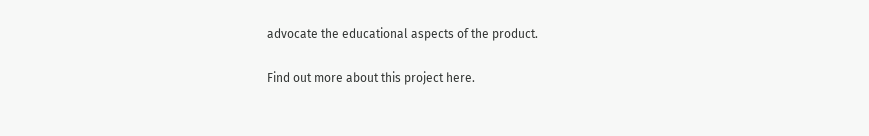advocate the educational aspects of the product.

Find out more about this project here.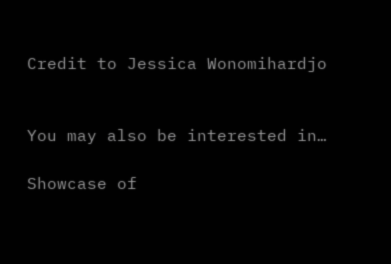Credit to Jessica Wonomihardjo


You may also be interested in…

Showcase of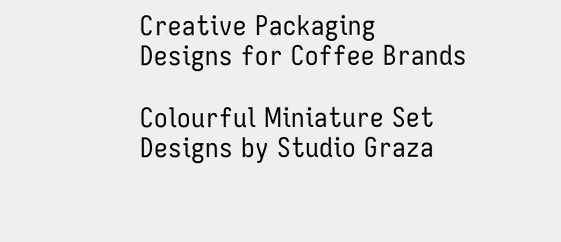Creative Packaging Designs for Coffee Brands

Colourful Miniature Set Designs by Studio Graza